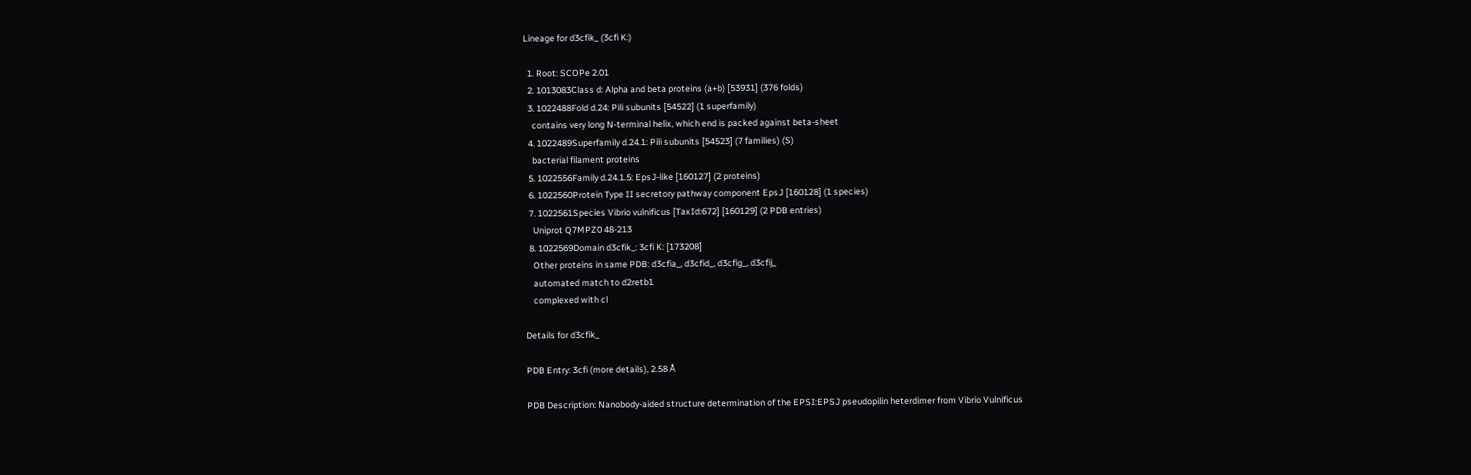Lineage for d3cfik_ (3cfi K:)

  1. Root: SCOPe 2.01
  2. 1013083Class d: Alpha and beta proteins (a+b) [53931] (376 folds)
  3. 1022488Fold d.24: Pili subunits [54522] (1 superfamily)
    contains very long N-terminal helix, which end is packed against beta-sheet
  4. 1022489Superfamily d.24.1: Pili subunits [54523] (7 families) (S)
    bacterial filament proteins
  5. 1022556Family d.24.1.5: EpsJ-like [160127] (2 proteins)
  6. 1022560Protein Type II secretory pathway component EpsJ [160128] (1 species)
  7. 1022561Species Vibrio vulnificus [TaxId:672] [160129] (2 PDB entries)
    Uniprot Q7MPZ0 48-213
  8. 1022569Domain d3cfik_: 3cfi K: [173208]
    Other proteins in same PDB: d3cfia_, d3cfid_, d3cfig_, d3cfij_
    automated match to d2retb1
    complexed with cl

Details for d3cfik_

PDB Entry: 3cfi (more details), 2.58 Å

PDB Description: Nanobody-aided structure determination of the EPSI:EPSJ pseudopilin heterdimer from Vibrio Vulnificus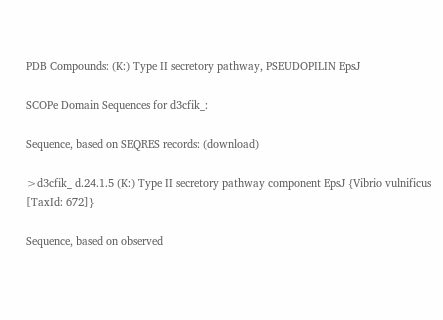PDB Compounds: (K:) Type II secretory pathway, PSEUDOPILIN EpsJ

SCOPe Domain Sequences for d3cfik_:

Sequence, based on SEQRES records: (download)

>d3cfik_ d.24.1.5 (K:) Type II secretory pathway component EpsJ {Vibrio vulnificus [TaxId: 672]}

Sequence, based on observed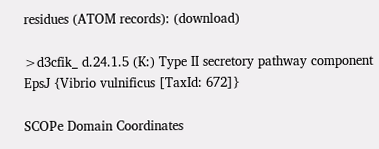residues (ATOM records): (download)

>d3cfik_ d.24.1.5 (K:) Type II secretory pathway component EpsJ {Vibrio vulnificus [TaxId: 672]}

SCOPe Domain Coordinates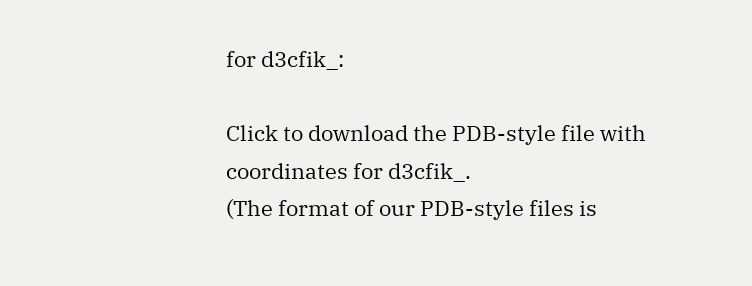for d3cfik_:

Click to download the PDB-style file with coordinates for d3cfik_.
(The format of our PDB-style files is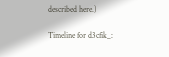described here.)

Timeline for d3cfik_: